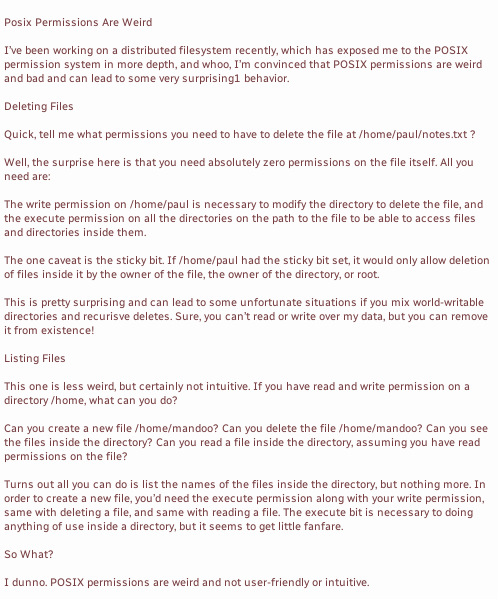Posix Permissions Are Weird

I’ve been working on a distributed filesystem recently, which has exposed me to the POSIX permission system in more depth, and whoo, I’m convinced that POSIX permissions are weird and bad and can lead to some very surprising1 behavior.

Deleting Files

Quick, tell me what permissions you need to have to delete the file at /home/paul/notes.txt ?

Well, the surprise here is that you need absolutely zero permissions on the file itself. All you need are:

The write permission on /home/paul is necessary to modify the directory to delete the file, and the execute permission on all the directories on the path to the file to be able to access files and directories inside them.

The one caveat is the sticky bit. If /home/paul had the sticky bit set, it would only allow deletion of files inside it by the owner of the file, the owner of the directory, or root.

This is pretty surprising and can lead to some unfortunate situations if you mix world-writable directories and recurisve deletes. Sure, you can’t read or write over my data, but you can remove it from existence!

Listing Files

This one is less weird, but certainly not intuitive. If you have read and write permission on a directory /home, what can you do?

Can you create a new file /home/mandoo? Can you delete the file /home/mandoo? Can you see the files inside the directory? Can you read a file inside the directory, assuming you have read permissions on the file?

Turns out all you can do is list the names of the files inside the directory, but nothing more. In order to create a new file, you’d need the execute permission along with your write permission, same with deleting a file, and same with reading a file. The execute bit is necessary to doing anything of use inside a directory, but it seems to get little fanfare.

So What?

I dunno. POSIX permissions are weird and not user-friendly or intuitive.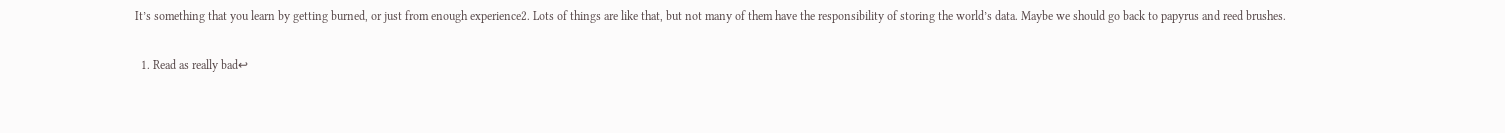It’s something that you learn by getting burned, or just from enough experience2. Lots of things are like that, but not many of them have the responsibility of storing the world’s data. Maybe we should go back to papyrus and reed brushes.

  1. Read as really bad↩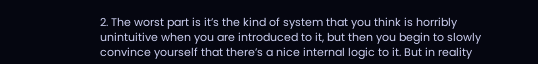2. The worst part is it’s the kind of system that you think is horribly unintuitive when you are introduced to it, but then you begin to slowly convince yourself that there’s a nice internal logic to it. But in reality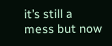it’s still a mess but now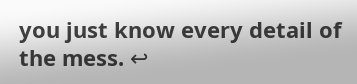you just know every detail of the mess. ↩